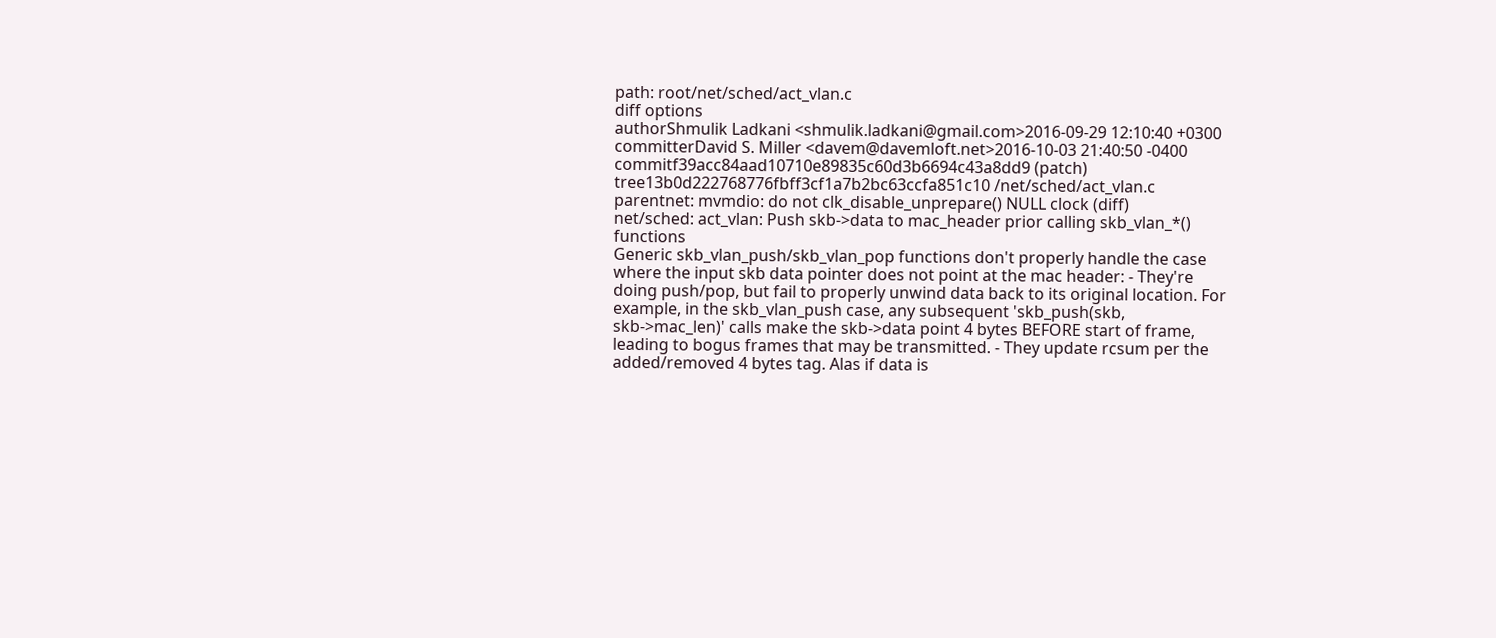path: root/net/sched/act_vlan.c
diff options
authorShmulik Ladkani <shmulik.ladkani@gmail.com>2016-09-29 12:10:40 +0300
committerDavid S. Miller <davem@davemloft.net>2016-10-03 21:40:50 -0400
commitf39acc84aad10710e89835c60d3b6694c43a8dd9 (patch)
tree13b0d222768776fbff3cf1a7b2bc63ccfa851c10 /net/sched/act_vlan.c
parentnet: mvmdio: do not clk_disable_unprepare() NULL clock (diff)
net/sched: act_vlan: Push skb->data to mac_header prior calling skb_vlan_*() functions
Generic skb_vlan_push/skb_vlan_pop functions don't properly handle the case where the input skb data pointer does not point at the mac header: - They're doing push/pop, but fail to properly unwind data back to its original location. For example, in the skb_vlan_push case, any subsequent 'skb_push(skb, skb->mac_len)' calls make the skb->data point 4 bytes BEFORE start of frame, leading to bogus frames that may be transmitted. - They update rcsum per the added/removed 4 bytes tag. Alas if data is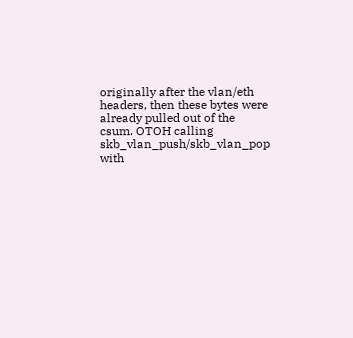originally after the vlan/eth headers, then these bytes were already pulled out of the csum. OTOH calling skb_vlan_push/skb_vlan_pop with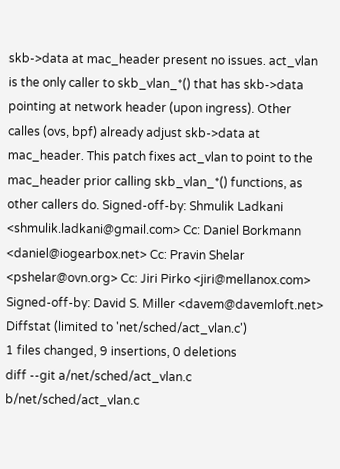skb->data at mac_header present no issues. act_vlan is the only caller to skb_vlan_*() that has skb->data pointing at network header (upon ingress). Other calles (ovs, bpf) already adjust skb->data at mac_header. This patch fixes act_vlan to point to the mac_header prior calling skb_vlan_*() functions, as other callers do. Signed-off-by: Shmulik Ladkani <shmulik.ladkani@gmail.com> Cc: Daniel Borkmann <daniel@iogearbox.net> Cc: Pravin Shelar <pshelar@ovn.org> Cc: Jiri Pirko <jiri@mellanox.com> Signed-off-by: David S. Miller <davem@davemloft.net>
Diffstat (limited to 'net/sched/act_vlan.c')
1 files changed, 9 insertions, 0 deletions
diff --git a/net/sched/act_vlan.c b/net/sched/act_vlan.c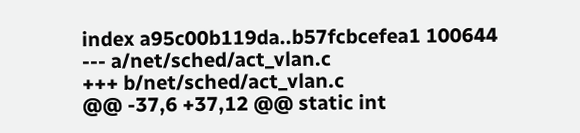index a95c00b119da..b57fcbcefea1 100644
--- a/net/sched/act_vlan.c
+++ b/net/sched/act_vlan.c
@@ -37,6 +37,12 @@ static int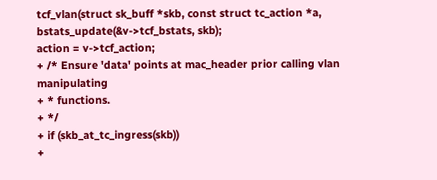tcf_vlan(struct sk_buff *skb, const struct tc_action *a,
bstats_update(&v->tcf_bstats, skb);
action = v->tcf_action;
+ /* Ensure 'data' points at mac_header prior calling vlan manipulating
+ * functions.
+ */
+ if (skb_at_tc_ingress(skb))
+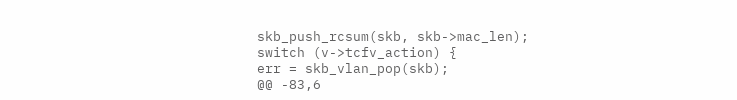skb_push_rcsum(skb, skb->mac_len);
switch (v->tcfv_action) {
err = skb_vlan_pop(skb);
@@ -83,6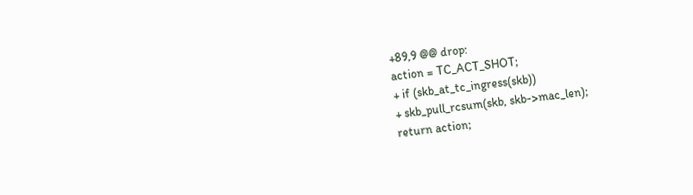+89,9 @@ drop:
action = TC_ACT_SHOT;
+ if (skb_at_tc_ingress(skb))
+ skb_pull_rcsum(skb, skb->mac_len);
return action;